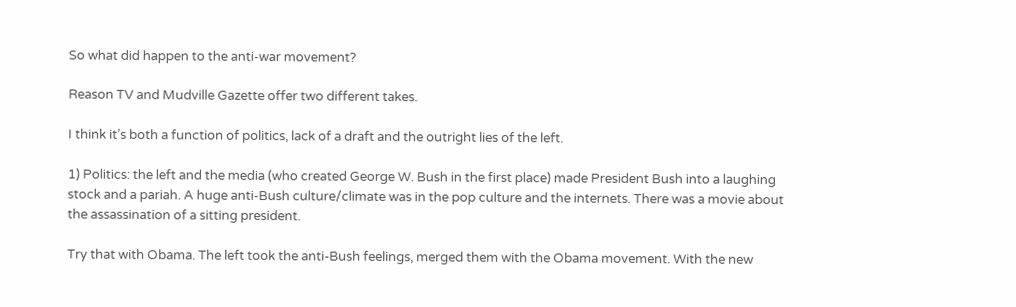So what did happen to the anti-war movement?

Reason TV and Mudville Gazette offer two different takes.

I think it’s both a function of politics, lack of a draft and the outright lies of the left.

1) Politics: the left and the media (who created George W. Bush in the first place) made President Bush into a laughing stock and a pariah. A huge anti-Bush culture/climate was in the pop culture and the internets. There was a movie about the assassination of a sitting president.

Try that with Obama. The left took the anti-Bush feelings, merged them with the Obama movement. With the new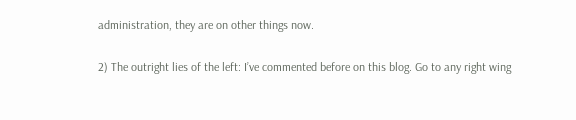administration, they are on other things now.

2) The outright lies of the left: I’ve commented before on this blog. Go to any right wing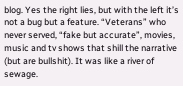blog. Yes the right lies, but with the left it’s not a bug but a feature. “Veterans” who never served, “fake but accurate”, movies, music and tv shows that shill the narrative (but are bullshit). It was like a river of sewage.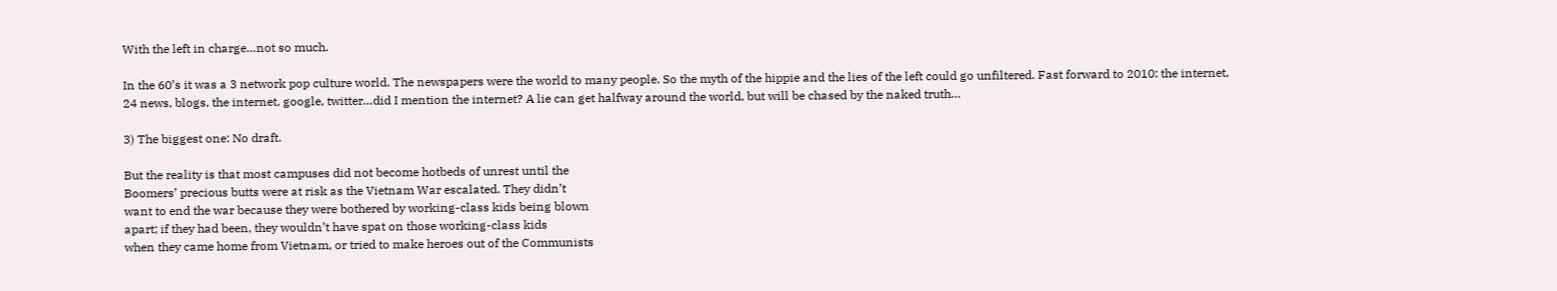With the left in charge…not so much.

In the 60’s it was a 3 network pop culture world. The newspapers were the world to many people. So the myth of the hippie and the lies of the left could go unfiltered. Fast forward to 2010: the internet, 24 news, blogs, the internet, google, twitter…did I mention the internet? A lie can get halfway around the world, but will be chased by the naked truth…

3) The biggest one: No draft.

But the reality is that most campuses did not become hotbeds of unrest until the
Boomers’ precious butts were at risk as the Vietnam War escalated. They didn’t
want to end the war because they were bothered by working-class kids being blown
apart; if they had been, they wouldn’t have spat on those working-class kids
when they came home from Vietnam, or tried to make heroes out of the Communists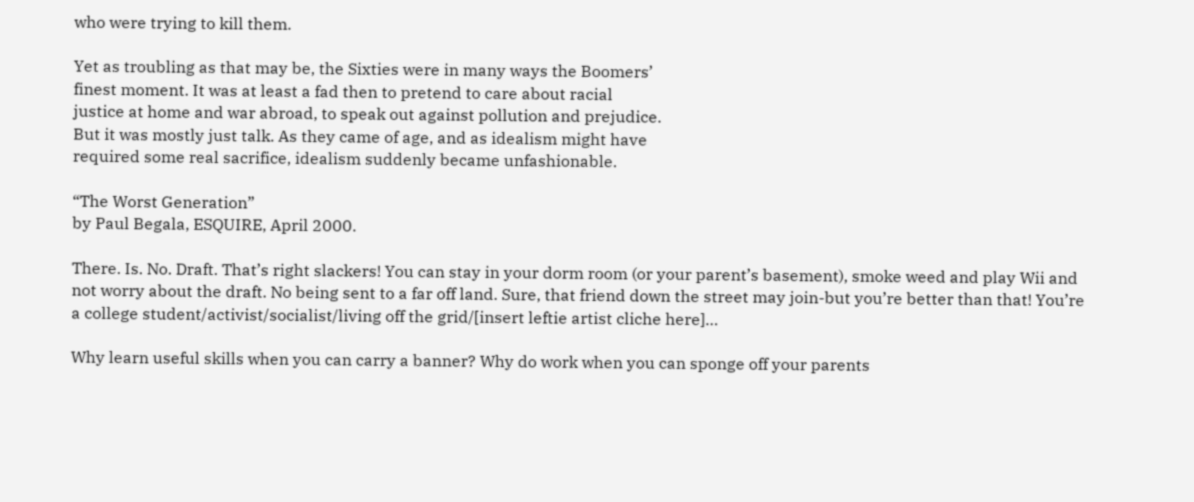who were trying to kill them.

Yet as troubling as that may be, the Sixties were in many ways the Boomers’
finest moment. It was at least a fad then to pretend to care about racial
justice at home and war abroad, to speak out against pollution and prejudice.
But it was mostly just talk. As they came of age, and as idealism might have
required some real sacrifice, idealism suddenly became unfashionable.

“The Worst Generation”
by Paul Begala, ESQUIRE, April 2000.

There. Is. No. Draft. That’s right slackers! You can stay in your dorm room (or your parent’s basement), smoke weed and play Wii and not worry about the draft. No being sent to a far off land. Sure, that friend down the street may join-but you’re better than that! You’re a college student/activist/socialist/living off the grid/[insert leftie artist cliche here]…

Why learn useful skills when you can carry a banner? Why do work when you can sponge off your parents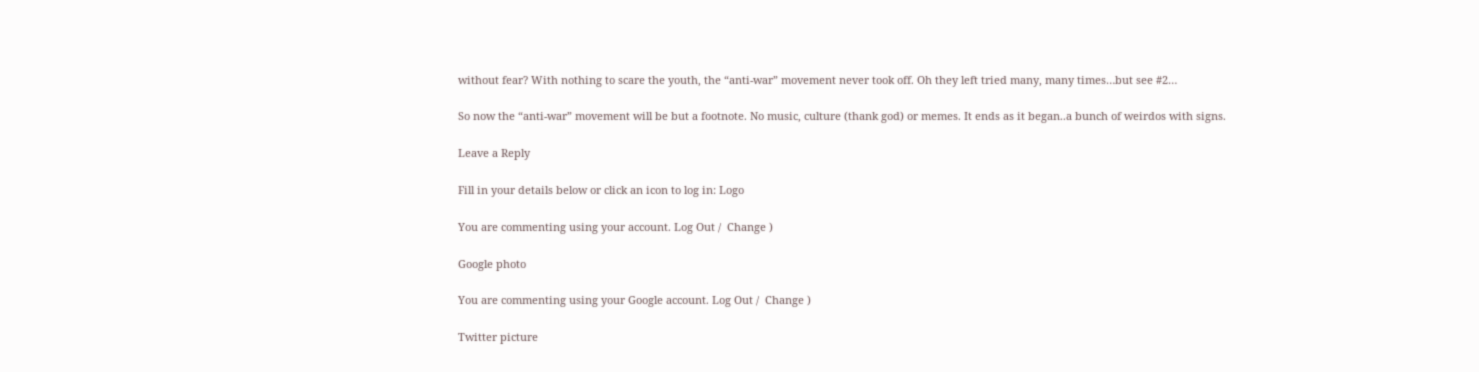without fear? With nothing to scare the youth, the “anti-war” movement never took off. Oh they left tried many, many times…but see #2…

So now the “anti-war” movement will be but a footnote. No music, culture (thank god) or memes. It ends as it began..a bunch of weirdos with signs.

Leave a Reply

Fill in your details below or click an icon to log in: Logo

You are commenting using your account. Log Out /  Change )

Google photo

You are commenting using your Google account. Log Out /  Change )

Twitter picture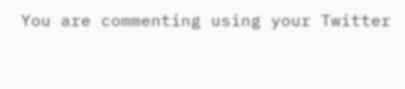You are commenting using your Twitter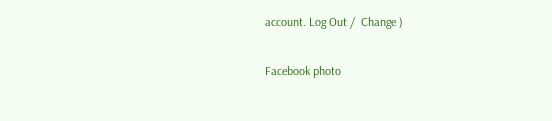account. Log Out /  Change )

Facebook photo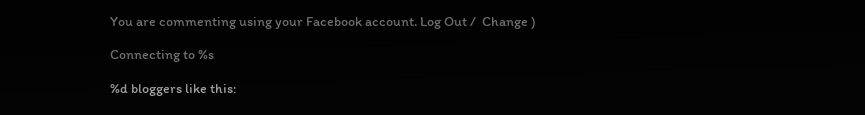You are commenting using your Facebook account. Log Out /  Change )

Connecting to %s

%d bloggers like this: